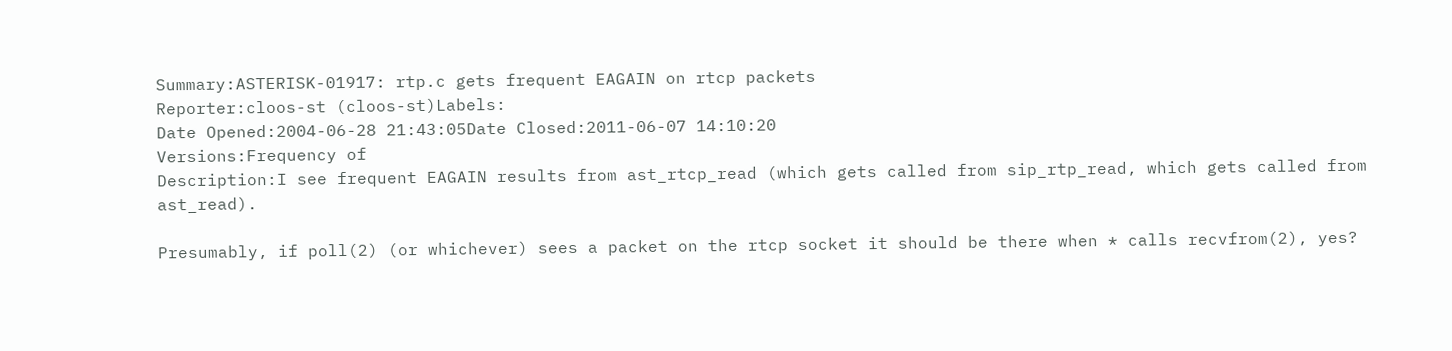Summary:ASTERISK-01917: rtp.c gets frequent EAGAIN on rtcp packets
Reporter:cloos-st (cloos-st)Labels:
Date Opened:2004-06-28 21:43:05Date Closed:2011-06-07 14:10:20
Versions:Frequency of
Description:I see frequent EAGAIN results from ast_rtcp_read (which gets called from sip_rtp_read, which gets called from ast_read).

Presumably, if poll(2) (or whichever) sees a packet on the rtcp socket it should be there when * calls recvfrom(2), yes?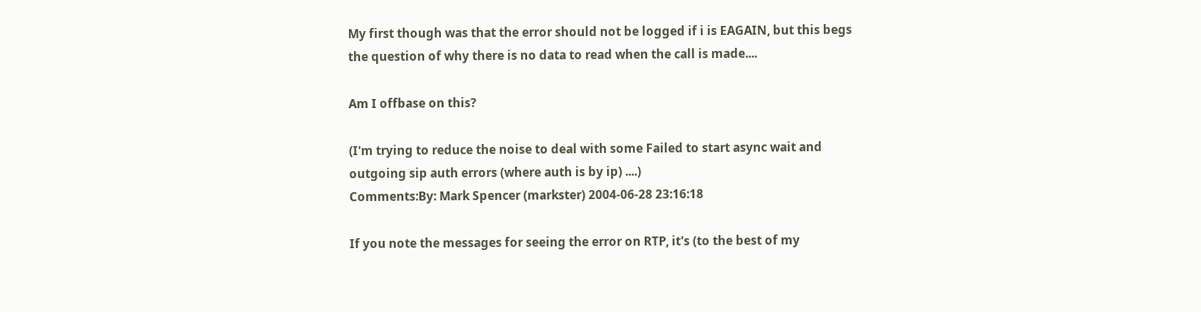My first though was that the error should not be logged if i is EAGAIN, but this begs the question of why there is no data to read when the call is made....

Am I offbase on this?

(I'm trying to reduce the noise to deal with some Failed to start async wait and outgoing sip auth errors (where auth is by ip) ....)
Comments:By: Mark Spencer (markster) 2004-06-28 23:16:18

If you note the messages for seeing the error on RTP, it's (to the best of my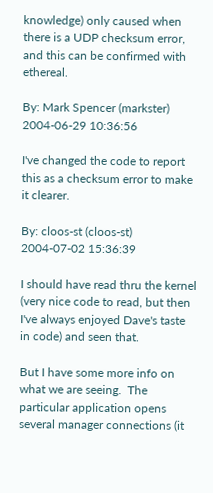knowledge) only caused when there is a UDP checksum error, and this can be confirmed with ethereal.

By: Mark Spencer (markster) 2004-06-29 10:36:56

I've changed the code to report this as a checksum error to make it clearer.

By: cloos-st (cloos-st) 2004-07-02 15:36:39

I should have read thru the kernel (very nice code to read, but then I've always enjoyed Dave's taste in code) and seen that.

But I have some more info on what we are seeing.  The particular application opens  several manager connections (it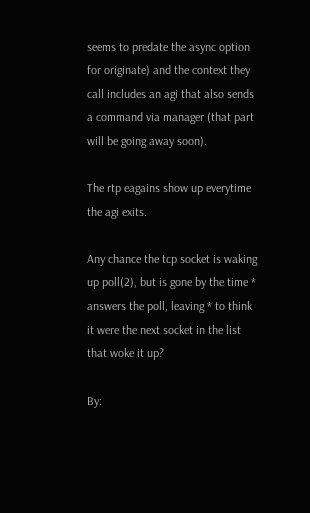seems to predate the async option for originate) and the context they call includes an agi that also sends a command via manager (that part will be going away soon).

The rtp eagains show up everytime the agi exits.

Any chance the tcp socket is waking up poll(2), but is gone by the time * answers the poll, leaving * to think it were the next socket in the list that woke it up?

By: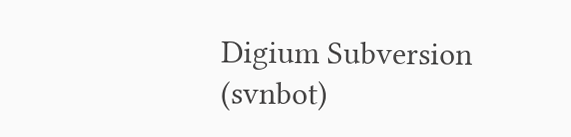Digium Subversion (svnbot)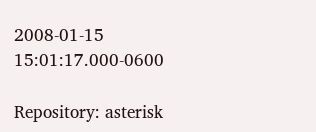2008-01-15 15:01:17.000-0600

Repository: asterisk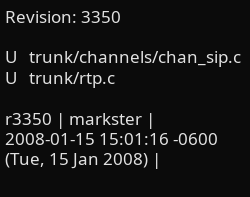Revision: 3350

U   trunk/channels/chan_sip.c
U   trunk/rtp.c

r3350 | markster | 2008-01-15 15:01:16 -0600 (Tue, 15 Jan 2008) |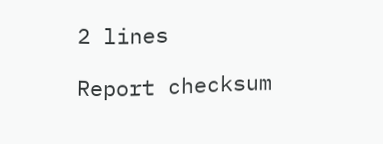2 lines

Report checksum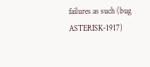failures as such (bug ASTERISK-1917)